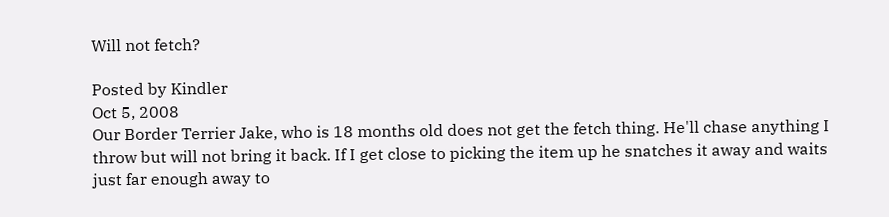Will not fetch?

Posted by Kindler
Oct 5, 2008
Our Border Terrier Jake, who is 18 months old does not get the fetch thing. He'll chase anything I throw but will not bring it back. If I get close to picking the item up he snatches it away and waits just far enough away to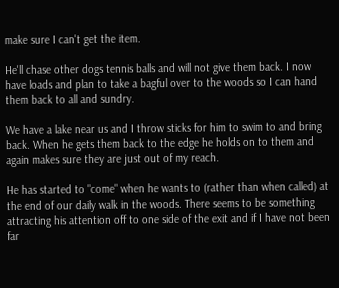make sure I can't get the item.

He'll chase other dogs tennis balls and will not give them back. I now have loads and plan to take a bagful over to the woods so I can hand them back to all and sundry.

We have a lake near us and I throw sticks for him to swim to and bring back. When he gets them back to the edge he holds on to them and again makes sure they are just out of my reach.

He has started to "come" when he wants to (rather than when called) at the end of our daily walk in the woods. There seems to be something attracting his attention off to one side of the exit and if I have not been far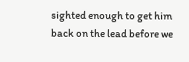sighted enough to get him back on the lead before we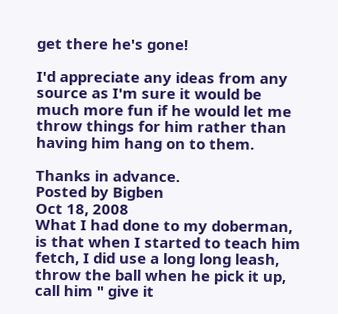get there he's gone!

I'd appreciate any ideas from any source as I'm sure it would be much more fun if he would let me throw things for him rather than having him hang on to them.

Thanks in advance.
Posted by Bigben
Oct 18, 2008
What I had done to my doberman, is that when I started to teach him fetch, I did use a long long leash, throw the ball when he pick it up, call him " give it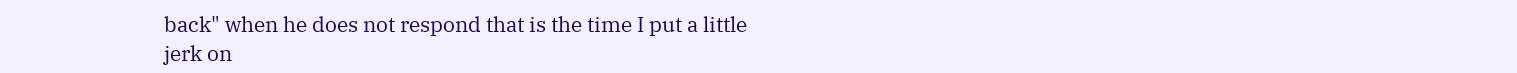back" when he does not respond that is the time I put a little jerk on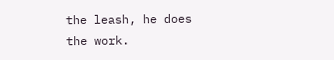the leash, he does the work.